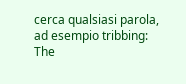cerca qualsiasi parola, ad esempio tribbing:
The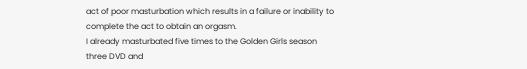act of poor masturbation which results in a failure or inability to complete the act to obtain an orgasm.
I already masturbated five times to the Golden Girls season three DVD and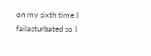on my sixth time I failasturbated so I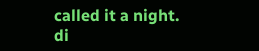called it a night.
di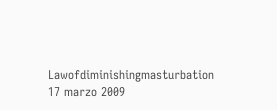Lawofdiminishingmasturbation 17 marzo 2009